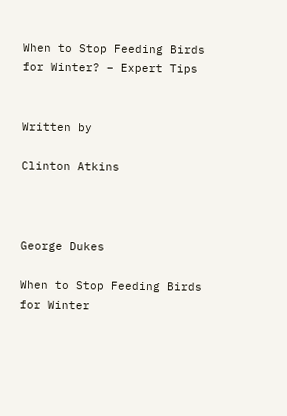When to Stop Feeding Birds for Winter? – Expert Tips


Written by

Clinton Atkins



George Dukes

When to Stop Feeding Birds for Winter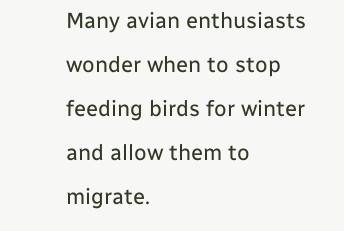Many avian enthusiasts wonder when to stop feeding birds for winter and allow them to migrate.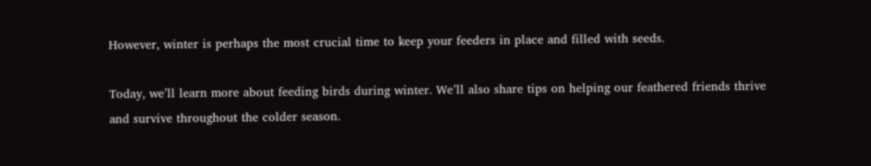However, winter is perhaps the most crucial time to keep your feeders in place and filled with seeds.

Today, we’ll learn more about feeding birds during winter. We’ll also share tips on helping our feathered friends thrive and survive throughout the colder season.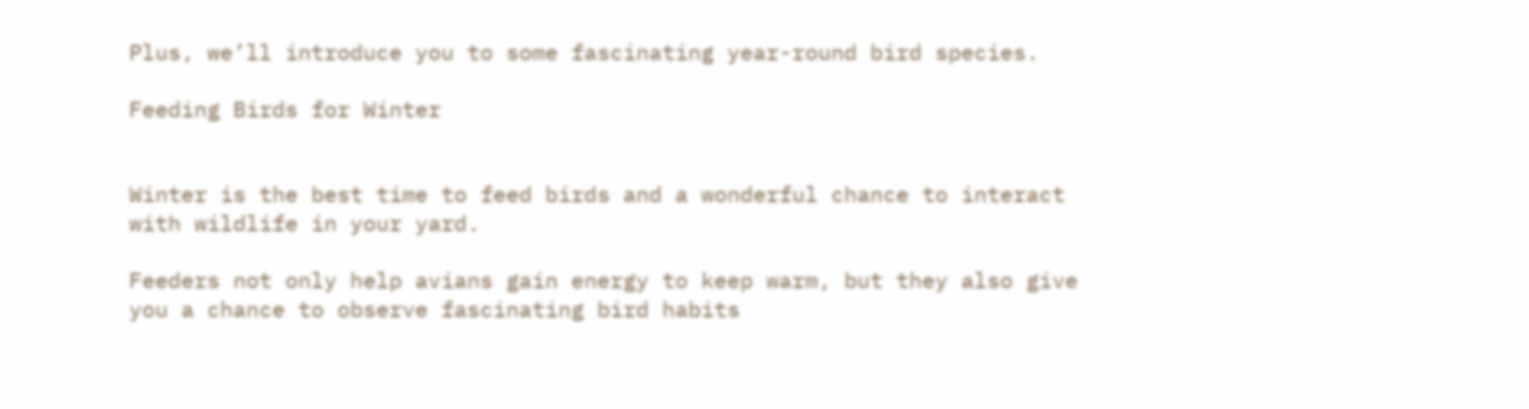Plus, we’ll introduce you to some fascinating year-round bird species.

Feeding Birds for Winter


Winter is the best time to feed birds and a wonderful chance to interact with wildlife in your yard.

Feeders not only help avians gain energy to keep warm, but they also give you a chance to observe fascinating bird habits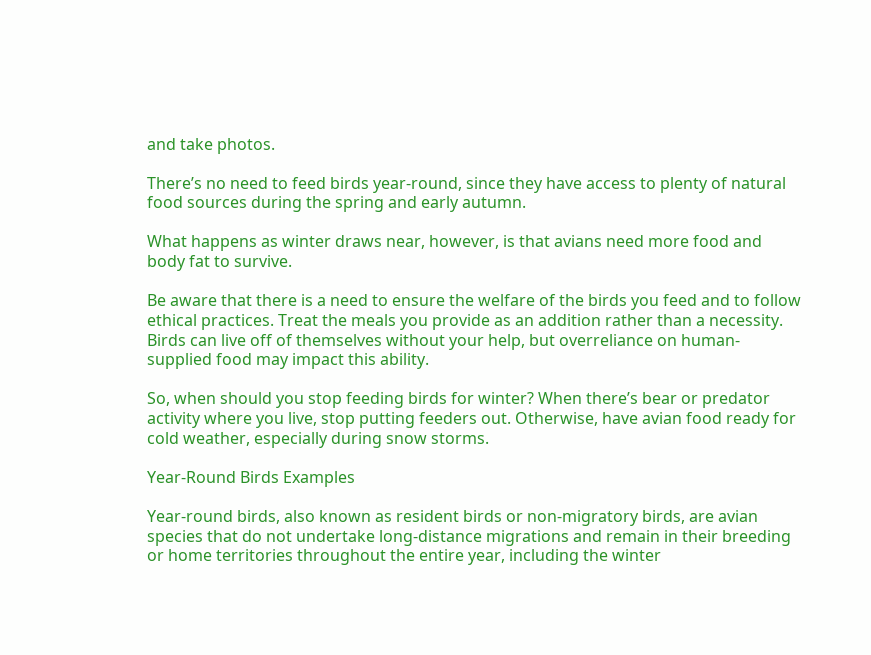and take photos.

There’s no need to feed birds year-round, since they have access to plenty of natural food sources during the spring and early autumn.

What happens as winter draws near, however, is that avians need more food and body fat to survive.

Be aware that there is a need to ensure the welfare of the birds you feed and to follow ethical practices. Treat the meals you provide as an addition rather than a necessity. Birds can live off of themselves without your help, but overreliance on human-supplied food may impact this ability.

So, when should you stop feeding birds for winter? When there’s bear or predator activity where you live, stop putting feeders out. Otherwise, have avian food ready for cold weather, especially during snow storms.

Year-Round Birds Examples

Year-round birds, also known as resident birds or non-migratory birds, are avian species that do not undertake long-distance migrations and remain in their breeding or home territories throughout the entire year, including the winter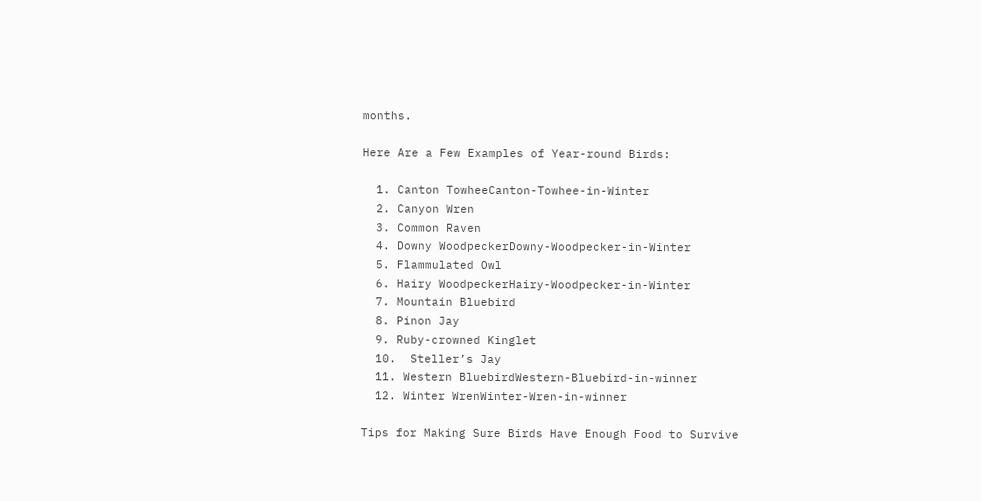months.

Here Are a Few Examples of Year-round Birds:

  1. Canton TowheeCanton-Towhee-in-Winter
  2. Canyon Wren
  3. Common Raven
  4. Downy WoodpeckerDowny-Woodpecker-in-Winter
  5. Flammulated Owl
  6. Hairy WoodpeckerHairy-Woodpecker-in-Winter
  7. Mountain Bluebird
  8. Pinon Jay
  9. Ruby-crowned Kinglet
  10.  Steller’s Jay
  11. Western BluebirdWestern-Bluebird-in-winner
  12. Winter WrenWinter-Wren-in-winner

Tips for Making Sure Birds Have Enough Food to Survive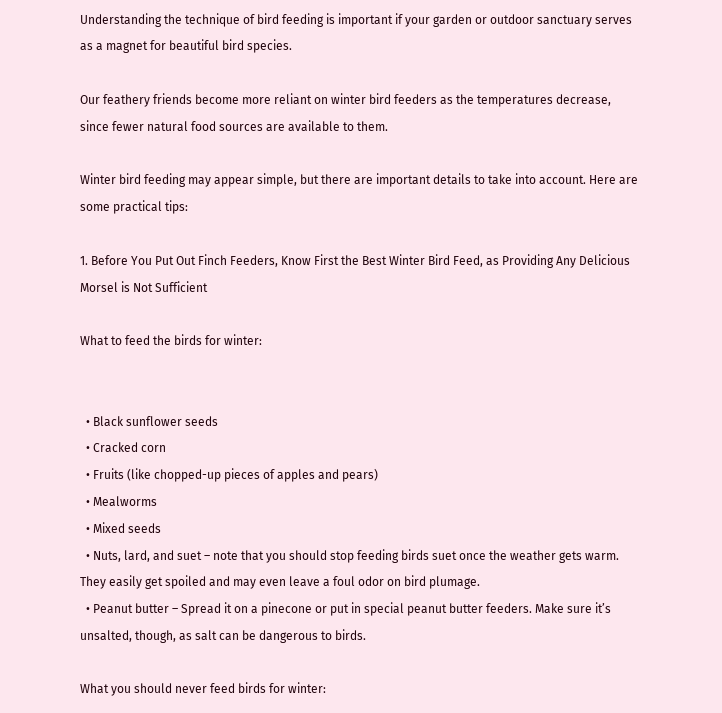Understanding the technique of bird feeding is important if your garden or outdoor sanctuary serves as a magnet for beautiful bird species.

Our feathery friends become more reliant on winter bird feeders as the temperatures decrease, since fewer natural food sources are available to them.

Winter bird feeding may appear simple, but there are important details to take into account. Here are some practical tips:

1. Before You Put Out Finch Feeders, Know First the Best Winter Bird Feed, as Providing Any Delicious Morsel is Not Sufficient

What to feed the birds for winter:


  • Black sunflower seeds
  • Cracked corn
  • Fruits (like chopped-up pieces of apples and pears)
  • Mealworms
  • Mixed seeds
  • Nuts, lard, and suet – note that you should stop feeding birds suet once the weather gets warm. They easily get spoiled and may even leave a foul odor on bird plumage.
  • Peanut butter – Spread it on a pinecone or put in special peanut butter feeders. Make sure it’s unsalted, though, as salt can be dangerous to birds.

What you should never feed birds for winter: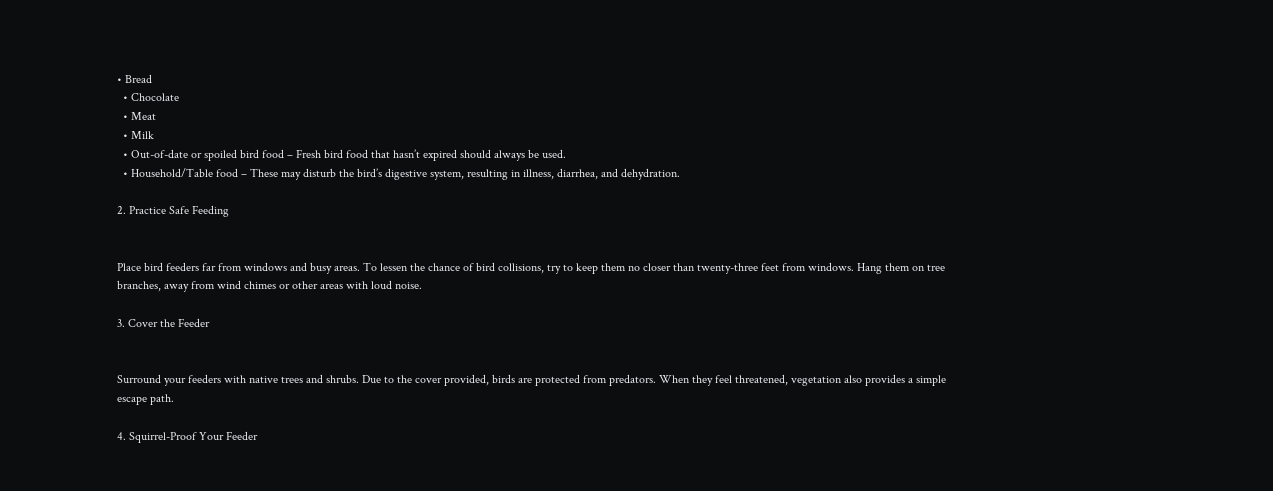• Bread
  • Chocolate
  • Meat
  • Milk
  • Out-of-date or spoiled bird food – Fresh bird food that hasn’t expired should always be used.
  • Household/Table food – These may disturb the bird’s digestive system, resulting in illness, diarrhea, and dehydration.

2. Practice Safe Feeding


Place bird feeders far from windows and busy areas. To lessen the chance of bird collisions, try to keep them no closer than twenty-three feet from windows. Hang them on tree branches, away from wind chimes or other areas with loud noise.

3. Cover the Feeder


Surround your feeders with native trees and shrubs. Due to the cover provided, birds are protected from predators. When they feel threatened, vegetation also provides a simple escape path.

4. Squirrel-Proof Your Feeder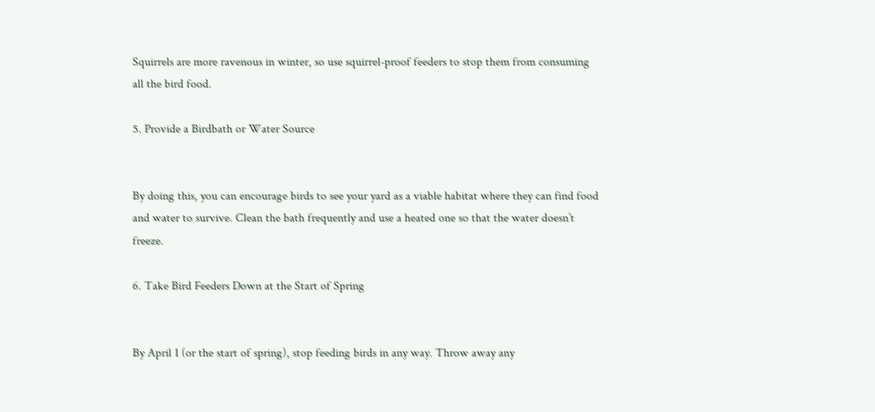Squirrels are more ravenous in winter, so use squirrel-proof feeders to stop them from consuming all the bird food.

5. Provide a Birdbath or Water Source


By doing this, you can encourage birds to see your yard as a viable habitat where they can find food and water to survive. Clean the bath frequently and use a heated one so that the water doesn’t freeze.

6. Take Bird Feeders Down at the Start of Spring


By April 1 (or the start of spring), stop feeding birds in any way. Throw away any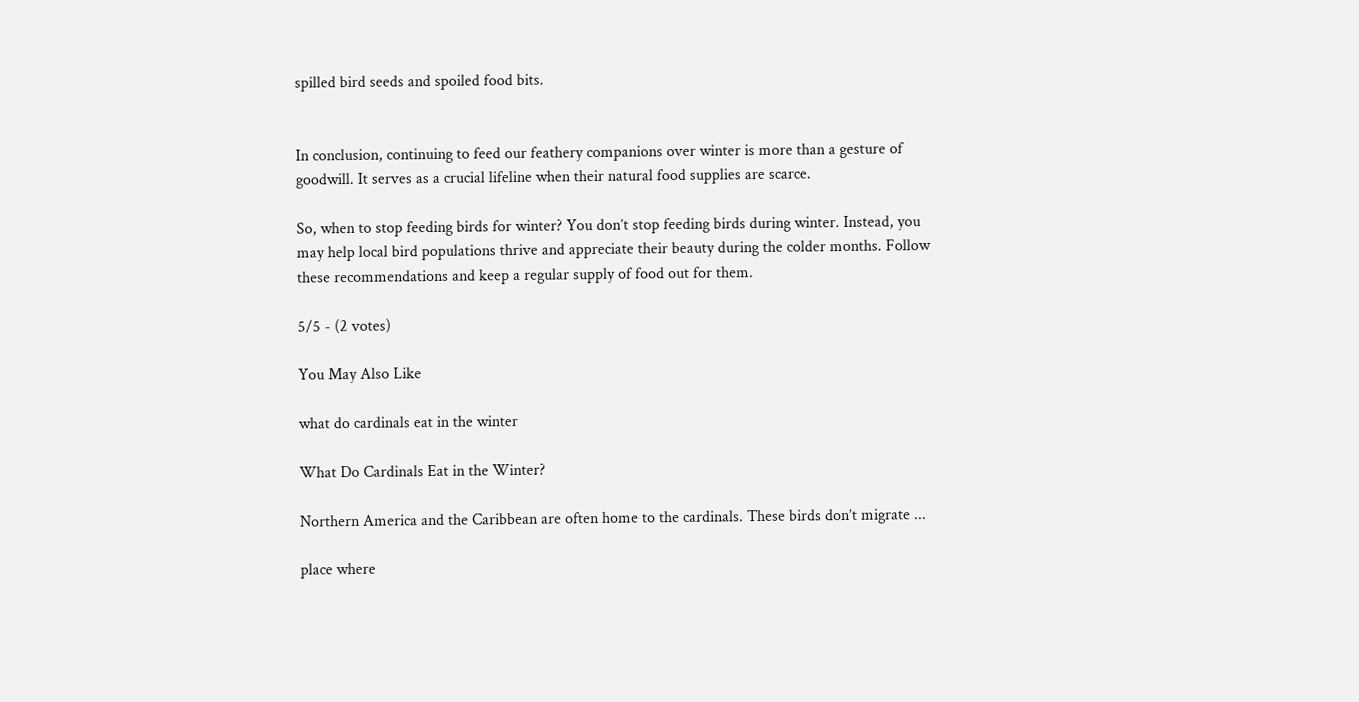spilled bird seeds and spoiled food bits.


In conclusion, continuing to feed our feathery companions over winter is more than a gesture of goodwill. It serves as a crucial lifeline when their natural food supplies are scarce.

So, when to stop feeding birds for winter? You don’t stop feeding birds during winter. Instead, you may help local bird populations thrive and appreciate their beauty during the colder months. Follow these recommendations and keep a regular supply of food out for them.

5/5 - (2 votes)

You May Also Like

what do cardinals eat in the winter

What Do Cardinals Eat in the Winter?

Northern America and the Caribbean are often home to the cardinals. These birds don’t migrate ...

place where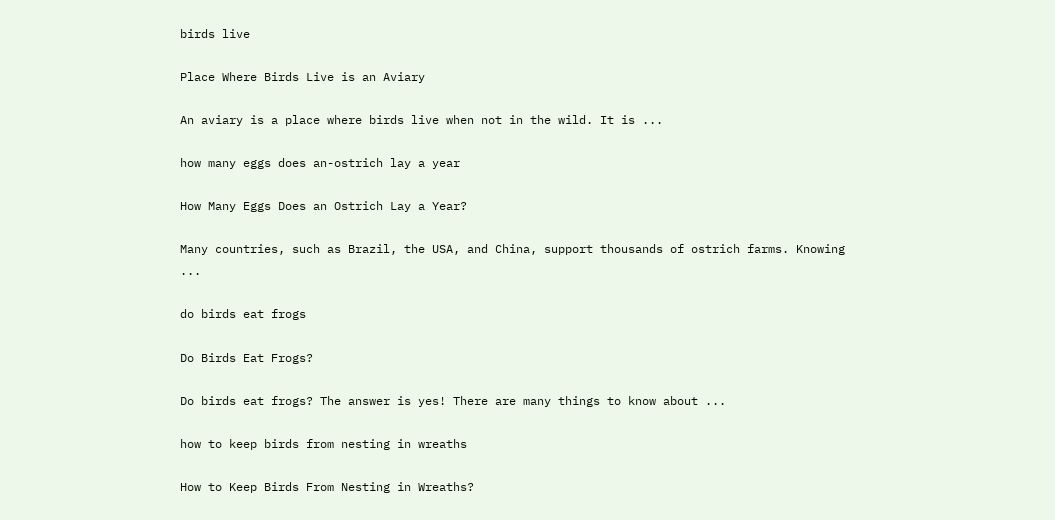birds live

Place Where Birds Live is an Aviary

An aviary is a place where birds live when not in the wild. It is ...

how many eggs does an-ostrich lay a year

How Many Eggs Does an Ostrich Lay a Year?

Many countries, such as Brazil, the USA, and China, support thousands of ostrich farms. Knowing ...

do birds eat frogs

Do Birds Eat Frogs?

Do birds eat frogs? The answer is yes! There are many things to know about ...

how to keep birds from nesting in wreaths

How to Keep Birds From Nesting in Wreaths?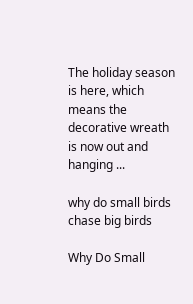The holiday season is here, which means the decorative wreath is now out and hanging ...

why do small birds chase big birds

Why Do Small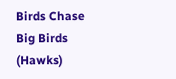Birds Chase Big Birds (Hawks)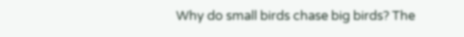Why do small birds chase big birds? The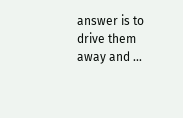answer is to drive them away and ...